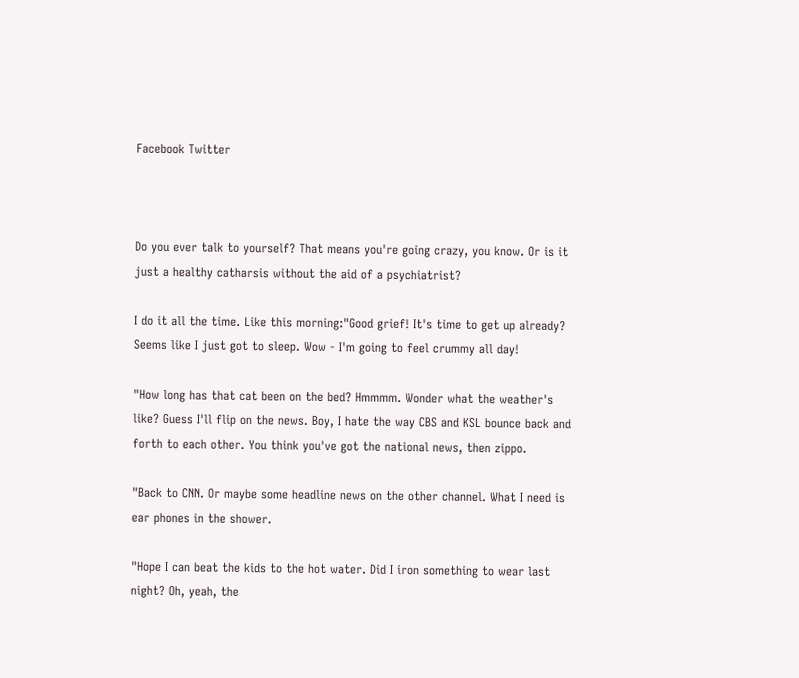Facebook Twitter



Do you ever talk to yourself? That means you're going crazy, you know. Or is it just a healthy catharsis without the aid of a psychiatrist?

I do it all the time. Like this morning:"Good grief! It's time to get up already? Seems like I just got to sleep. Wow - I'm going to feel crummy all day!

"How long has that cat been on the bed? Hmmmm. Wonder what the weather's like? Guess I'll flip on the news. Boy, I hate the way CBS and KSL bounce back and forth to each other. You think you've got the national news, then zippo.

"Back to CNN. Or maybe some headline news on the other channel. What I need is ear phones in the shower.

"Hope I can beat the kids to the hot water. Did I iron something to wear last night? Oh, yeah, the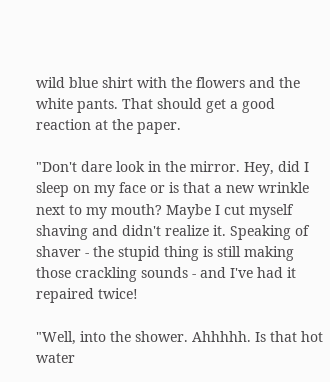wild blue shirt with the flowers and the white pants. That should get a good reaction at the paper.

"Don't dare look in the mirror. Hey, did I sleep on my face or is that a new wrinkle next to my mouth? Maybe I cut myself shaving and didn't realize it. Speaking of shaver - the stupid thing is still making those crackling sounds - and I've had it repaired twice!

"Well, into the shower. Ahhhhh. Is that hot water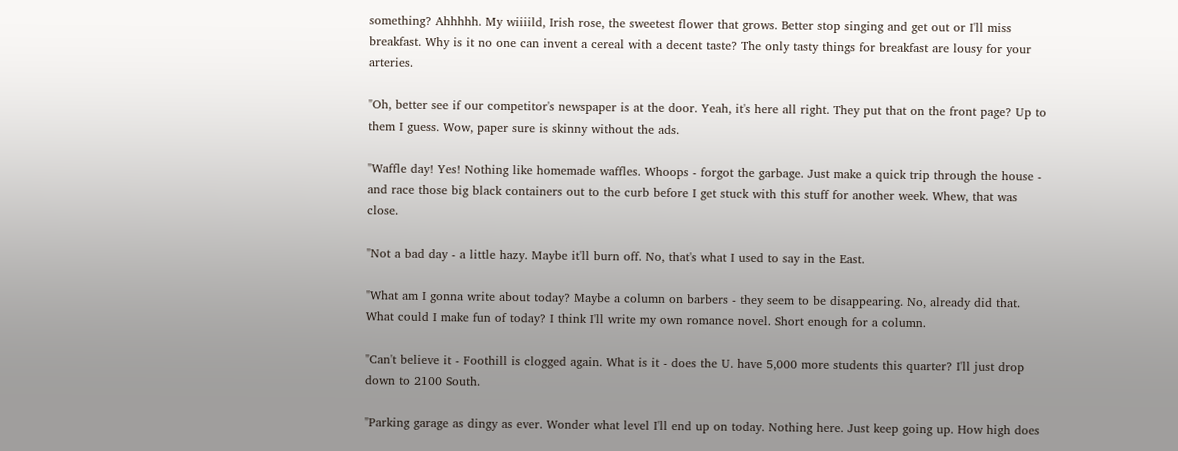something? Ahhhhh. My wiiiild, Irish rose, the sweetest flower that grows. Better stop singing and get out or I'll miss breakfast. Why is it no one can invent a cereal with a decent taste? The only tasty things for breakfast are lousy for your arteries.

"Oh, better see if our competitor's newspaper is at the door. Yeah, it's here all right. They put that on the front page? Up to them I guess. Wow, paper sure is skinny without the ads.

"Waffle day! Yes! Nothing like homemade waffles. Whoops - forgot the garbage. Just make a quick trip through the house - and race those big black containers out to the curb before I get stuck with this stuff for another week. Whew, that was close.

"Not a bad day - a little hazy. Maybe it'll burn off. No, that's what I used to say in the East.

"What am I gonna write about today? Maybe a column on barbers - they seem to be disappearing. No, already did that. What could I make fun of today? I think I'll write my own romance novel. Short enough for a column.

"Can't believe it - Foothill is clogged again. What is it - does the U. have 5,000 more students this quarter? I'll just drop down to 2100 South.

"Parking garage as dingy as ever. Wonder what level I'll end up on today. Nothing here. Just keep going up. How high does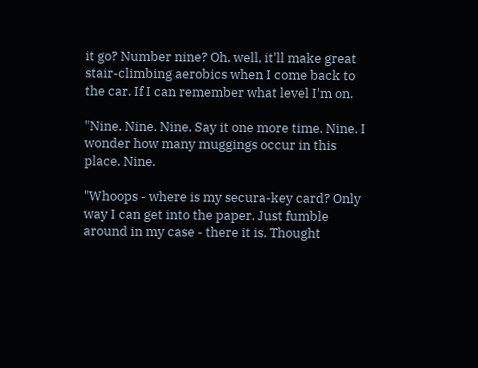it go? Number nine? Oh, well, it'll make great stair-climbing aerobics when I come back to the car. If I can remember what level I'm on.

"Nine. Nine. Nine. Say it one more time. Nine. I wonder how many muggings occur in this place. Nine.

"Whoops - where is my secura-key card? Only way I can get into the paper. Just fumble around in my case - there it is. Thought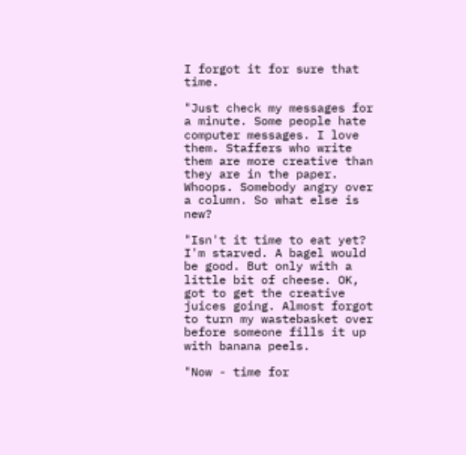I forgot it for sure that time.

"Just check my messages for a minute. Some people hate computer messages. I love them. Staffers who write them are more creative than they are in the paper. Whoops. Somebody angry over a column. So what else is new?

"Isn't it time to eat yet? I'm starved. A bagel would be good. But only with a little bit of cheese. OK, got to get the creative juices going. Almost forgot to turn my wastebasket over before someone fills it up with banana peels.

"Now - time for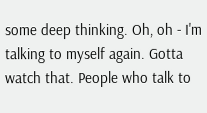some deep thinking. Oh, oh - I'm talking to myself again. Gotta watch that. People who talk to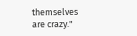themselves are crazy."